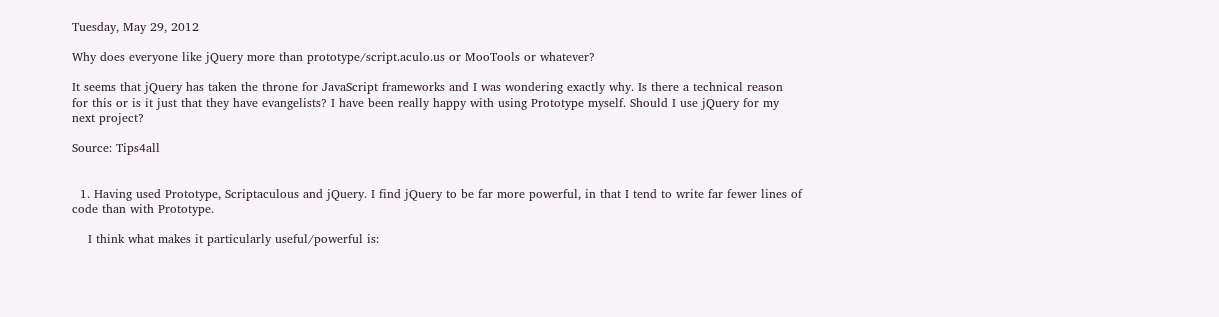Tuesday, May 29, 2012

Why does everyone like jQuery more than prototype/script.aculo.us or MooTools or whatever?

It seems that jQuery has taken the throne for JavaScript frameworks and I was wondering exactly why. Is there a technical reason for this or is it just that they have evangelists? I have been really happy with using Prototype myself. Should I use jQuery for my next project?

Source: Tips4all


  1. Having used Prototype, Scriptaculous and jQuery. I find jQuery to be far more powerful, in that I tend to write far fewer lines of code than with Prototype.

    I think what makes it particularly useful/powerful is: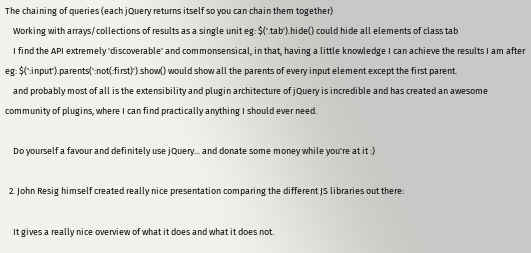The chaining of queries (each jQuery returns itself so you can chain them together)
    Working with arrays/collections of results as a single unit eg: $('.tab').hide() could hide all elements of class tab
    I find the API extremely 'discoverable' and commonsensical, in that, having a little knowledge I can achieve the results I am after eg: $(':input').parents(':not(:first)').show() would show all the parents of every input element except the first parent.
    and probably most of all is the extensibility and plugin architecture of jQuery is incredible and has created an awesome community of plugins, where I can find practically anything I should ever need.

    Do yourself a favour and definitely use jQuery... and donate some money while you're at it :)

  2. John Resig himself created really nice presentation comparing the different JS libraries out there:

    It gives a really nice overview of what it does and what it does not.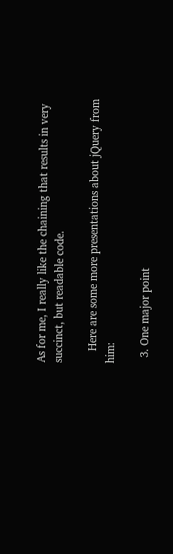As for me, I really like the chaining that results in very succinct, but readable code.

    Here are some more presentations about jQuery from him:

  3. One major point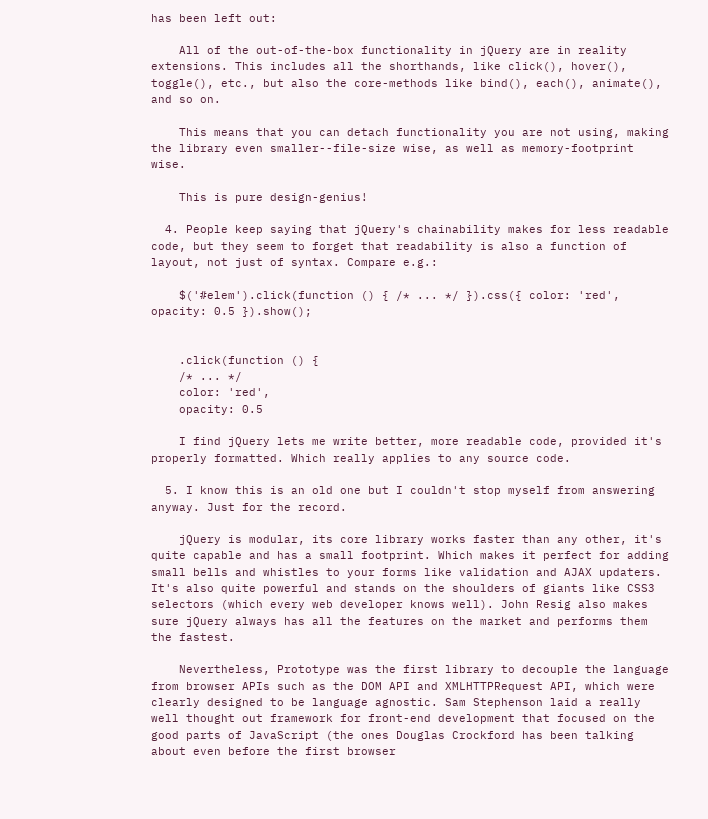has been left out:

    All of the out-of-the-box functionality in jQuery are in reality extensions. This includes all the shorthands, like click(), hover(), toggle(), etc., but also the core-methods like bind(), each(), animate(), and so on.

    This means that you can detach functionality you are not using, making the library even smaller--file-size wise, as well as memory-footprint wise.

    This is pure design-genius!

  4. People keep saying that jQuery's chainability makes for less readable code, but they seem to forget that readability is also a function of layout, not just of syntax. Compare e.g.:

    $('#elem').click(function () { /* ... */ }).css({ color: 'red', opacity: 0.5 }).show();


    .click(function () {
    /* ... */
    color: 'red',
    opacity: 0.5

    I find jQuery lets me write better, more readable code, provided it's properly formatted. Which really applies to any source code.

  5. I know this is an old one but I couldn't stop myself from answering anyway. Just for the record.

    jQuery is modular, its core library works faster than any other, it's quite capable and has a small footprint. Which makes it perfect for adding small bells and whistles to your forms like validation and AJAX updaters. It's also quite powerful and stands on the shoulders of giants like CSS3 selectors (which every web developer knows well). John Resig also makes sure jQuery always has all the features on the market and performs them the fastest.

    Nevertheless, Prototype was the first library to decouple the language from browser APIs such as the DOM API and XMLHTTPRequest API, which were clearly designed to be language agnostic. Sam Stephenson laid a really well thought out framework for front-end development that focused on the good parts of JavaScript (the ones Douglas Crockford has been talking about even before the first browser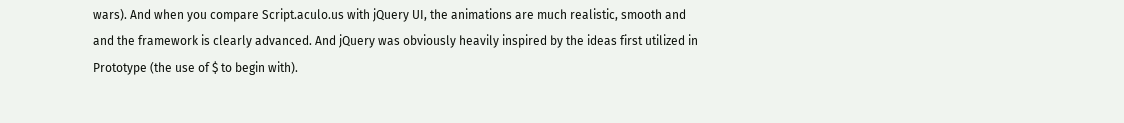wars). And when you compare Script.aculo.us with jQuery UI, the animations are much realistic, smooth and and the framework is clearly advanced. And jQuery was obviously heavily inspired by the ideas first utilized in Prototype (the use of $ to begin with).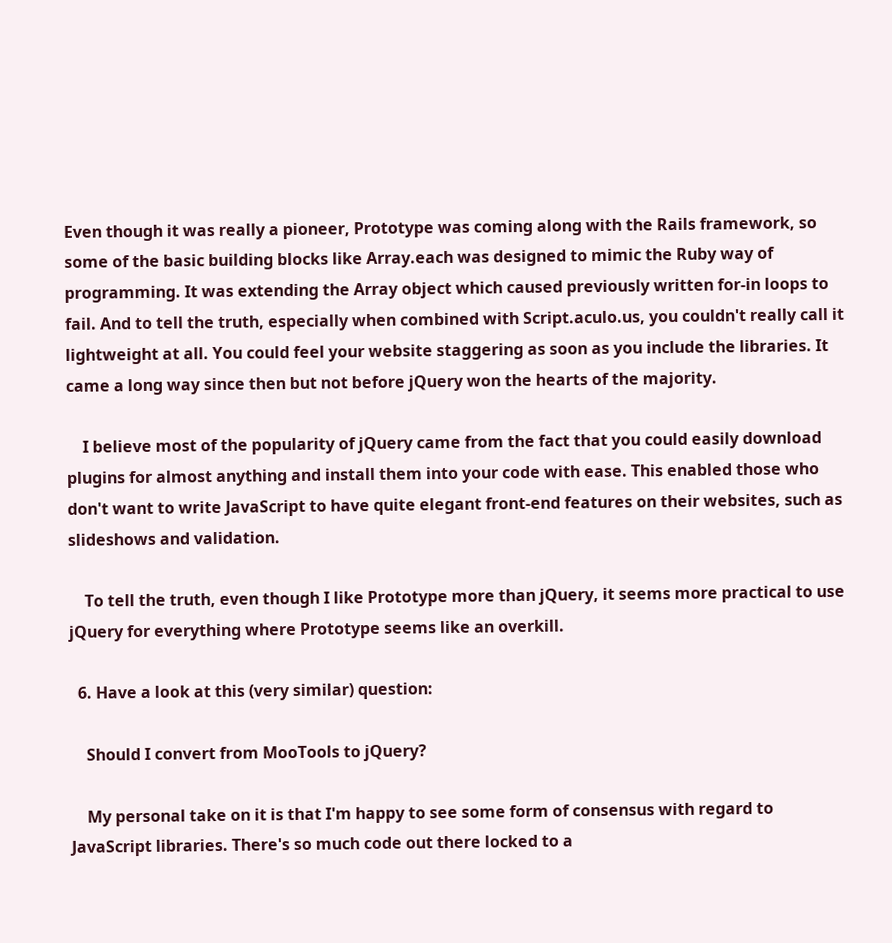Even though it was really a pioneer, Prototype was coming along with the Rails framework, so some of the basic building blocks like Array.each was designed to mimic the Ruby way of programming. It was extending the Array object which caused previously written for-in loops to fail. And to tell the truth, especially when combined with Script.aculo.us, you couldn't really call it lightweight at all. You could feel your website staggering as soon as you include the libraries. It came a long way since then but not before jQuery won the hearts of the majority.

    I believe most of the popularity of jQuery came from the fact that you could easily download plugins for almost anything and install them into your code with ease. This enabled those who don't want to write JavaScript to have quite elegant front-end features on their websites, such as slideshows and validation.

    To tell the truth, even though I like Prototype more than jQuery, it seems more practical to use jQuery for everything where Prototype seems like an overkill.

  6. Have a look at this (very similar) question:

    Should I convert from MooTools to jQuery?

    My personal take on it is that I'm happy to see some form of consensus with regard to JavaScript libraries. There's so much code out there locked to a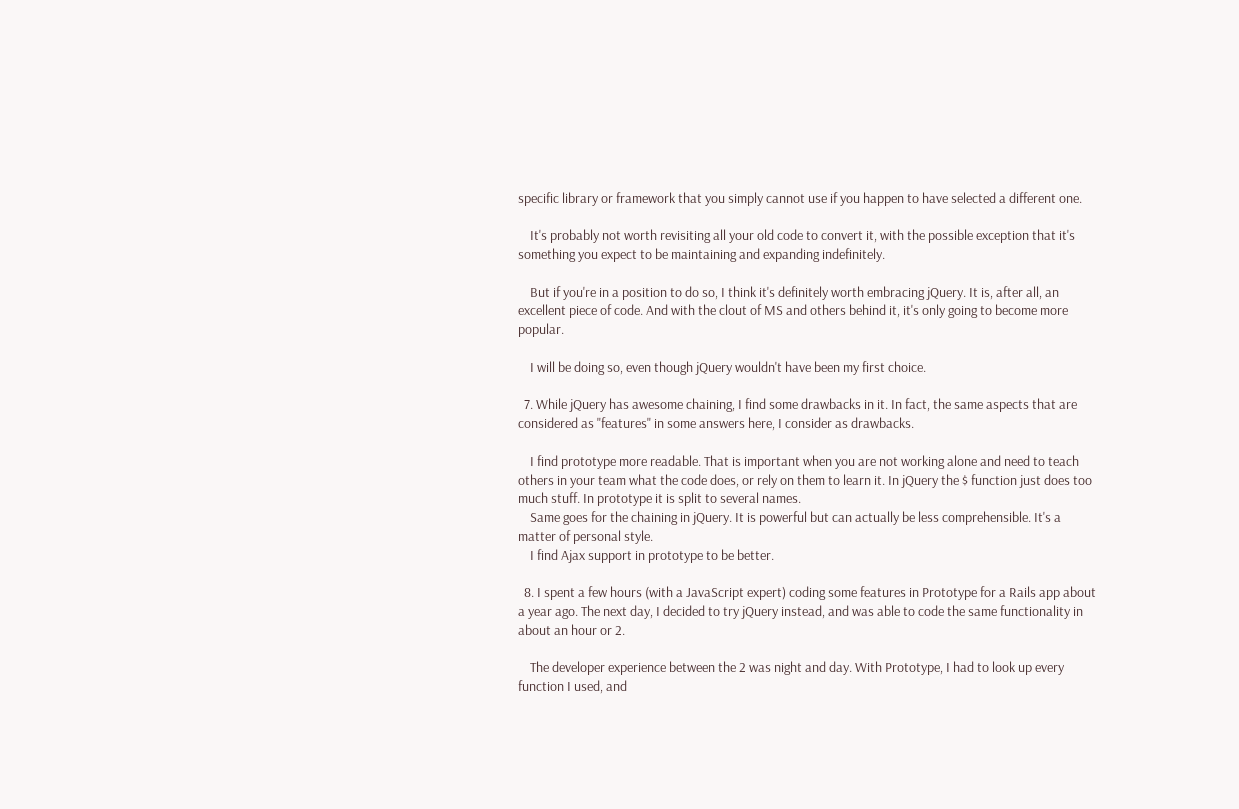specific library or framework that you simply cannot use if you happen to have selected a different one.

    It's probably not worth revisiting all your old code to convert it, with the possible exception that it's something you expect to be maintaining and expanding indefinitely.

    But if you're in a position to do so, I think it's definitely worth embracing jQuery. It is, after all, an excellent piece of code. And with the clout of MS and others behind it, it's only going to become more popular.

    I will be doing so, even though jQuery wouldn't have been my first choice.

  7. While jQuery has awesome chaining, I find some drawbacks in it. In fact, the same aspects that are considered as "features" in some answers here, I consider as drawbacks.

    I find prototype more readable. That is important when you are not working alone and need to teach others in your team what the code does, or rely on them to learn it. In jQuery the $ function just does too much stuff. In prototype it is split to several names.
    Same goes for the chaining in jQuery. It is powerful but can actually be less comprehensible. It's a matter of personal style.
    I find Ajax support in prototype to be better.

  8. I spent a few hours (with a JavaScript expert) coding some features in Prototype for a Rails app about a year ago. The next day, I decided to try jQuery instead, and was able to code the same functionality in about an hour or 2.

    The developer experience between the 2 was night and day. With Prototype, I had to look up every function I used, and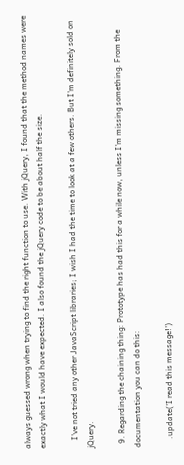always guessed wrong when trying to find the right function to use. With jQuery, I found that the method names were exactly what I would have expected. I also found the jQuery code to be about half the size.

    I've not tried any other JavaScript libraries; I wish I had the time to look at a few others. But I'm definitely sold on jQuery.

  9. Regarding the chaining thing: Prototype has had this for a while now, unless I'm missing something. From the documentation you can do this:

    .update('I read this message!')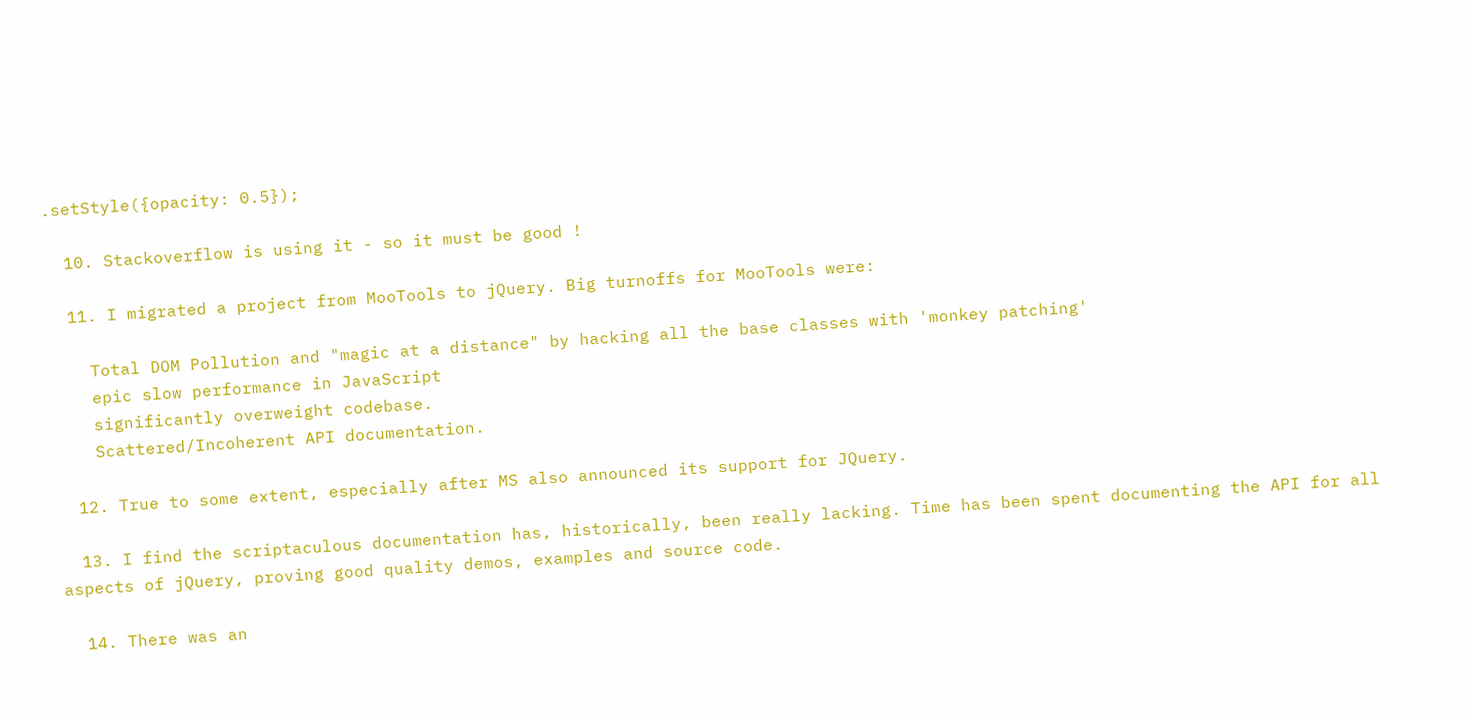.setStyle({opacity: 0.5});

  10. Stackoverflow is using it - so it must be good !

  11. I migrated a project from MooTools to jQuery. Big turnoffs for MooTools were:

    Total DOM Pollution and "magic at a distance" by hacking all the base classes with 'monkey patching'
    epic slow performance in JavaScript
    significantly overweight codebase.
    Scattered/Incoherent API documentation.

  12. True to some extent, especially after MS also announced its support for JQuery.

  13. I find the scriptaculous documentation has, historically, been really lacking. Time has been spent documenting the API for all aspects of jQuery, proving good quality demos, examples and source code.

  14. There was an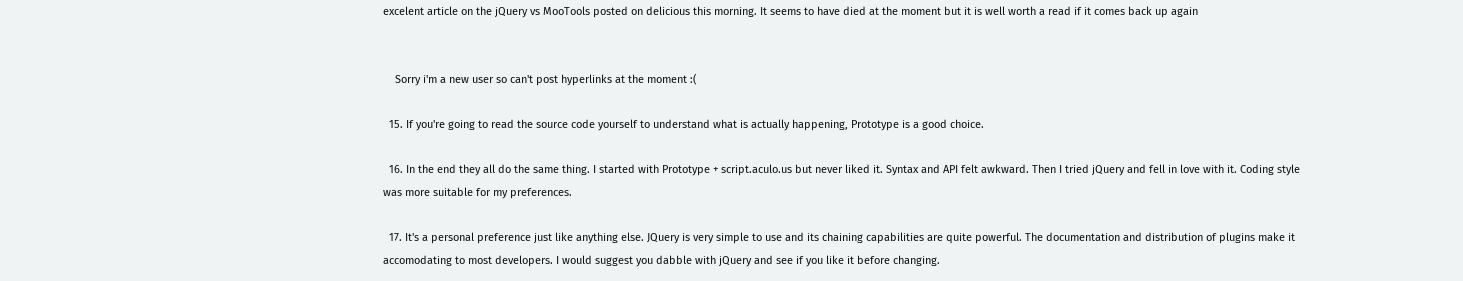excelent article on the jQuery vs MooTools posted on delicious this morning. It seems to have died at the moment but it is well worth a read if it comes back up again


    Sorry i'm a new user so can't post hyperlinks at the moment :(

  15. If you're going to read the source code yourself to understand what is actually happening, Prototype is a good choice.

  16. In the end they all do the same thing. I started with Prototype + script.aculo.us but never liked it. Syntax and API felt awkward. Then I tried jQuery and fell in love with it. Coding style was more suitable for my preferences.

  17. It's a personal preference just like anything else. JQuery is very simple to use and its chaining capabilities are quite powerful. The documentation and distribution of plugins make it accomodating to most developers. I would suggest you dabble with jQuery and see if you like it before changing.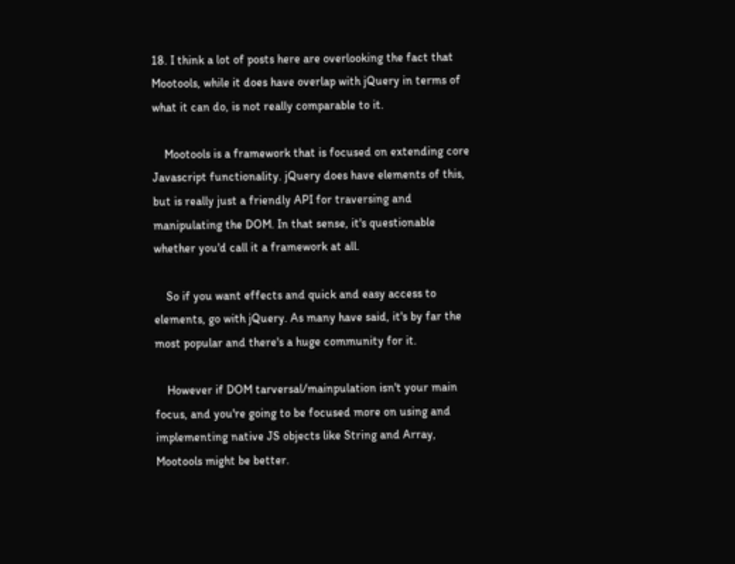18. I think a lot of posts here are overlooking the fact that Mootools, while it does have overlap with jQuery in terms of what it can do, is not really comparable to it.

    Mootools is a framework that is focused on extending core Javascript functionality. jQuery does have elements of this, but is really just a friendly API for traversing and manipulating the DOM. In that sense, it's questionable whether you'd call it a framework at all.

    So if you want effects and quick and easy access to elements, go with jQuery. As many have said, it's by far the most popular and there's a huge community for it.

    However if DOM tarversal/mainpulation isn't your main focus, and you're going to be focused more on using and implementing native JS objects like String and Array, Mootools might be better.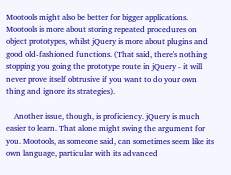Mootools might also be better for bigger applications. Mootools is more about storing repeated procedures on object prototypes, whilst jQuery is more about plugins and good old-fashioned functions. (That said, there's nothing stopping you going the prototype route in jQuery - it will never prove itself obtrusive if you want to do your own thing and ignore its strategies).

    Another issue, though, is proficiency. jQuery is much easier to learn. That alone might swing the argument for you. Mootools, as someone said, can sometimes seem like its own language, particular with its advanced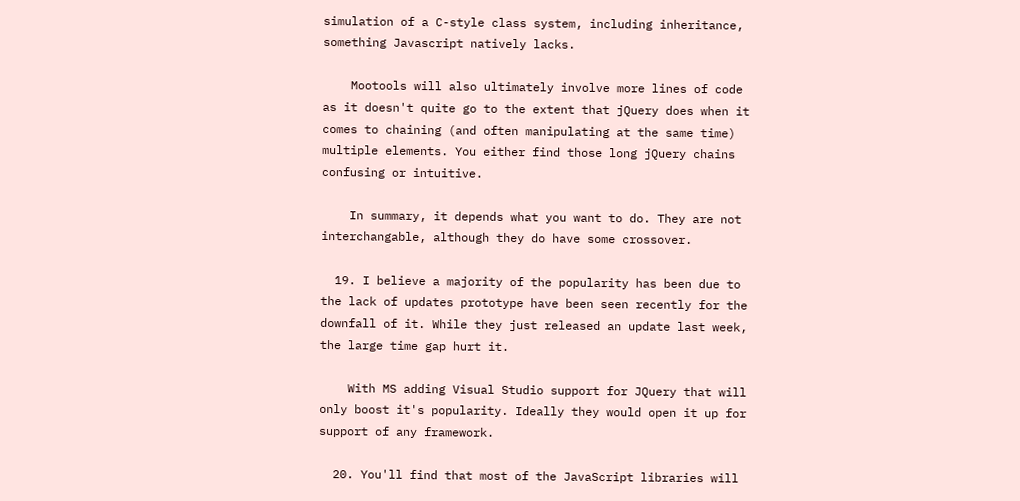simulation of a C-style class system, including inheritance, something Javascript natively lacks.

    Mootools will also ultimately involve more lines of code as it doesn't quite go to the extent that jQuery does when it comes to chaining (and often manipulating at the same time) multiple elements. You either find those long jQuery chains confusing or intuitive.

    In summary, it depends what you want to do. They are not interchangable, although they do have some crossover.

  19. I believe a majority of the popularity has been due to the lack of updates prototype have been seen recently for the downfall of it. While they just released an update last week, the large time gap hurt it.

    With MS adding Visual Studio support for JQuery that will only boost it's popularity. Ideally they would open it up for support of any framework.

  20. You'll find that most of the JavaScript libraries will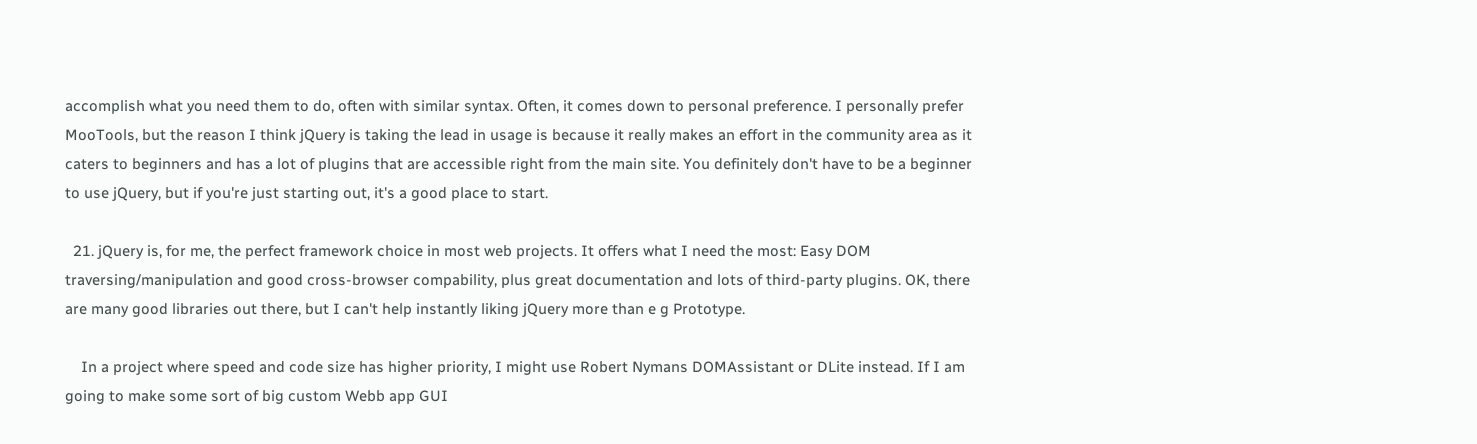accomplish what you need them to do, often with similar syntax. Often, it comes down to personal preference. I personally prefer MooTools, but the reason I think jQuery is taking the lead in usage is because it really makes an effort in the community area as it caters to beginners and has a lot of plugins that are accessible right from the main site. You definitely don't have to be a beginner to use jQuery, but if you're just starting out, it's a good place to start.

  21. jQuery is, for me, the perfect framework choice in most web projects. It offers what I need the most: Easy DOM traversing/manipulation and good cross-browser compability, plus great documentation and lots of third-party plugins. OK, there are many good libraries out there, but I can't help instantly liking jQuery more than e g Prototype.

    In a project where speed and code size has higher priority, I might use Robert Nymans DOMAssistant or DLite instead. If I am going to make some sort of big custom Webb app GUI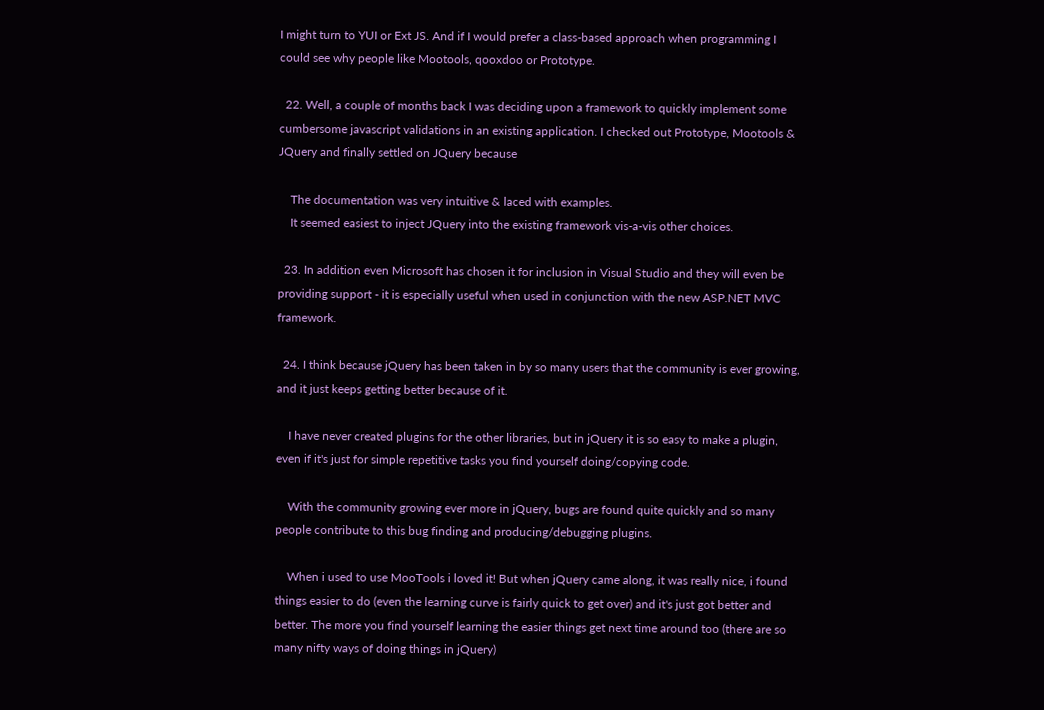I might turn to YUI or Ext JS. And if I would prefer a class-based approach when programming I could see why people like Mootools, qooxdoo or Prototype.

  22. Well, a couple of months back I was deciding upon a framework to quickly implement some cumbersome javascript validations in an existing application. I checked out Prototype, Mootools & JQuery and finally settled on JQuery because

    The documentation was very intuitive & laced with examples.
    It seemed easiest to inject JQuery into the existing framework vis-a-vis other choices.

  23. In addition even Microsoft has chosen it for inclusion in Visual Studio and they will even be providing support - it is especially useful when used in conjunction with the new ASP.NET MVC framework.

  24. I think because jQuery has been taken in by so many users that the community is ever growing, and it just keeps getting better because of it.

    I have never created plugins for the other libraries, but in jQuery it is so easy to make a plugin, even if it's just for simple repetitive tasks you find yourself doing/copying code.

    With the community growing ever more in jQuery, bugs are found quite quickly and so many people contribute to this bug finding and producing/debugging plugins.

    When i used to use MooTools i loved it! But when jQuery came along, it was really nice, i found things easier to do (even the learning curve is fairly quick to get over) and it's just got better and better. The more you find yourself learning the easier things get next time around too (there are so many nifty ways of doing things in jQuery)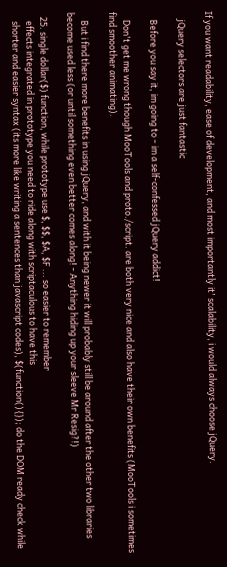If you want readability, ease of development, and most importantly it' scalability, i would always choose jQuery.

    jQuery selectors are just fantastic

    Before you say it, im going to - im a self-confessed jQuery addict!

    Don't get me wrong though MooTools and proto./script. are both very nice and also have their own benefits (MooTools i sometimes find smoother animating).

    But i find there more benefits in using jQuery, and with it being newer it will probably still be around after the other two libraries become used less (or until something even better comes along! - Anything hiding up your sleeve Mr Resig?!)

  25. single dollar($) function, while prototype use $, $$, $A, $F ... so easier to remember
    effects integrated in prototype you need to ride along with scriptaculous to have this
    shorter and easier syntax (its more like writing a sentences than javascript codes), $(function(){}); do the DOM ready check while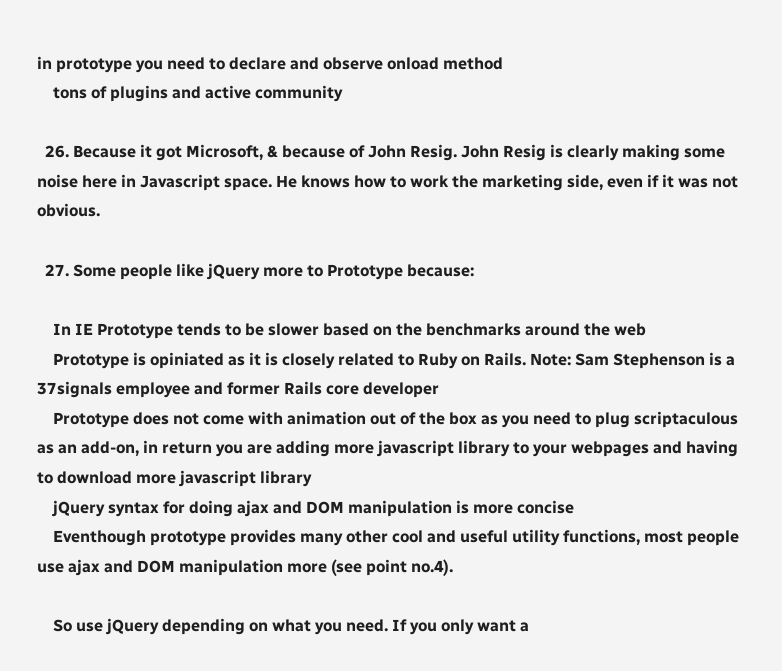in prototype you need to declare and observe onload method
    tons of plugins and active community

  26. Because it got Microsoft, & because of John Resig. John Resig is clearly making some noise here in Javascript space. He knows how to work the marketing side, even if it was not obvious.

  27. Some people like jQuery more to Prototype because:

    In IE Prototype tends to be slower based on the benchmarks around the web
    Prototype is opiniated as it is closely related to Ruby on Rails. Note: Sam Stephenson is a 37signals employee and former Rails core developer
    Prototype does not come with animation out of the box as you need to plug scriptaculous as an add-on, in return you are adding more javascript library to your webpages and having to download more javascript library
    jQuery syntax for doing ajax and DOM manipulation is more concise
    Eventhough prototype provides many other cool and useful utility functions, most people use ajax and DOM manipulation more (see point no.4).

    So use jQuery depending on what you need. If you only want a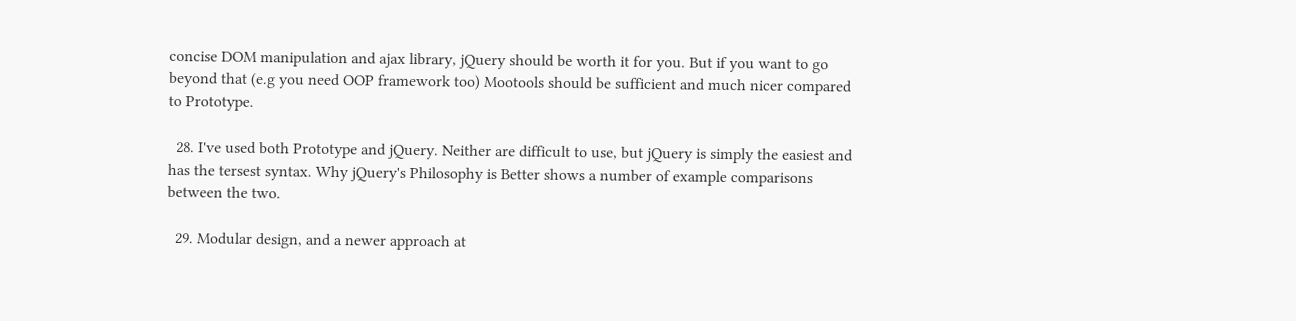concise DOM manipulation and ajax library, jQuery should be worth it for you. But if you want to go beyond that (e.g you need OOP framework too) Mootools should be sufficient and much nicer compared to Prototype.

  28. I've used both Prototype and jQuery. Neither are difficult to use, but jQuery is simply the easiest and has the tersest syntax. Why jQuery's Philosophy is Better shows a number of example comparisons between the two.

  29. Modular design, and a newer approach at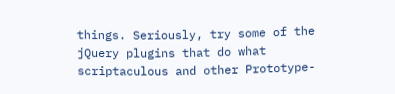things. Seriously, try some of the jQuery plugins that do what scriptaculous and other Prototype-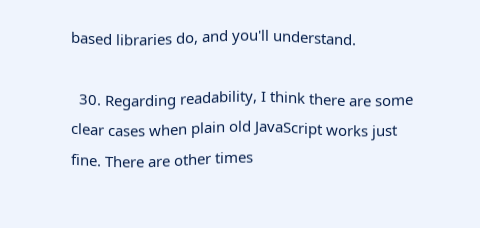based libraries do, and you'll understand.

  30. Regarding readability, I think there are some clear cases when plain old JavaScript works just fine. There are other times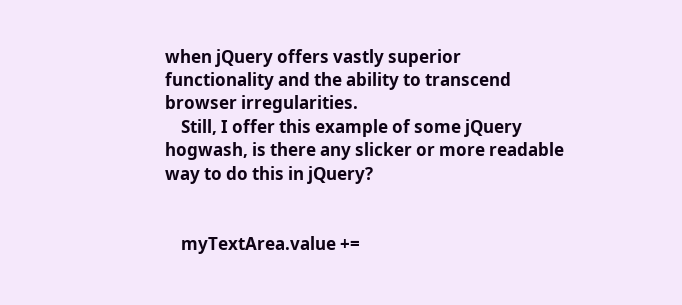when jQuery offers vastly superior functionality and the ability to transcend browser irregularities.
    Still, I offer this example of some jQuery hogwash, is there any slicker or more readable way to do this in jQuery?


    myTextArea.value +=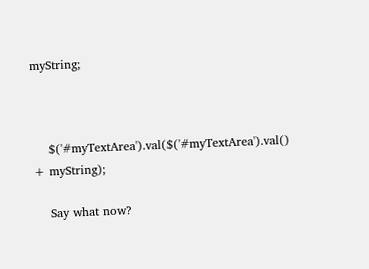myString;



    $('#myTextArea').val($('#myTextArea').val() + myString);

    Say what now?